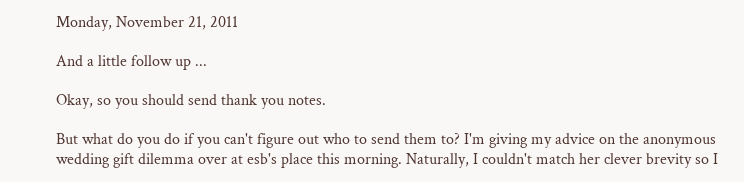Monday, November 21, 2011

And a little follow up ...

Okay, so you should send thank you notes.

But what do you do if you can't figure out who to send them to? I'm giving my advice on the anonymous wedding gift dilemma over at esb's place this morning. Naturally, I couldn't match her clever brevity so I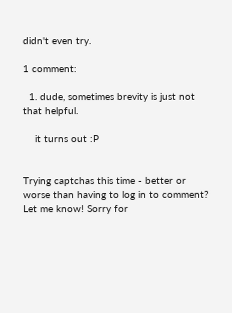didn't even try.

1 comment:

  1. dude, sometimes brevity is just not that helpful.

    it turns out :P


Trying captchas this time - better or worse than having to log in to comment? Let me know! Sorry for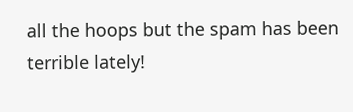all the hoops but the spam has been terrible lately!